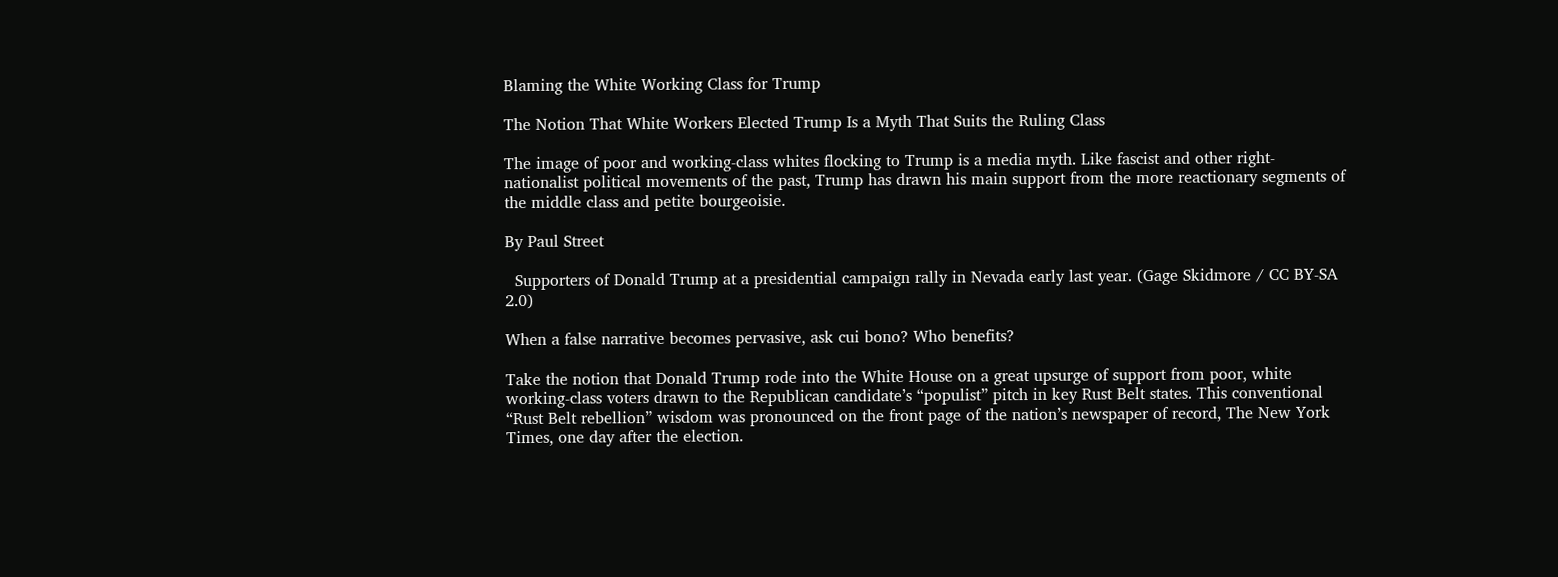Blaming the White Working Class for Trump

The Notion That White Workers Elected Trump Is a Myth That Suits the Ruling Class

The image of poor and working-class whites flocking to Trump is a media myth. Like fascist and other right-nationalist political movements of the past, Trump has drawn his main support from the more reactionary segments of the middle class and petite bourgeoisie.

By Paul Street

  Supporters of Donald Trump at a presidential campaign rally in Nevada early last year. (Gage Skidmore / CC BY-SA 2.0)

When a false narrative becomes pervasive, ask cui bono? Who benefits?

Take the notion that Donald Trump rode into the White House on a great upsurge of support from poor, white working-class voters drawn to the Republican candidate’s “populist” pitch in key Rust Belt states. This conventional “Rust Belt rebellion” wisdom was pronounced on the front page of the nation’s newspaper of record, The New York Times, one day after the election.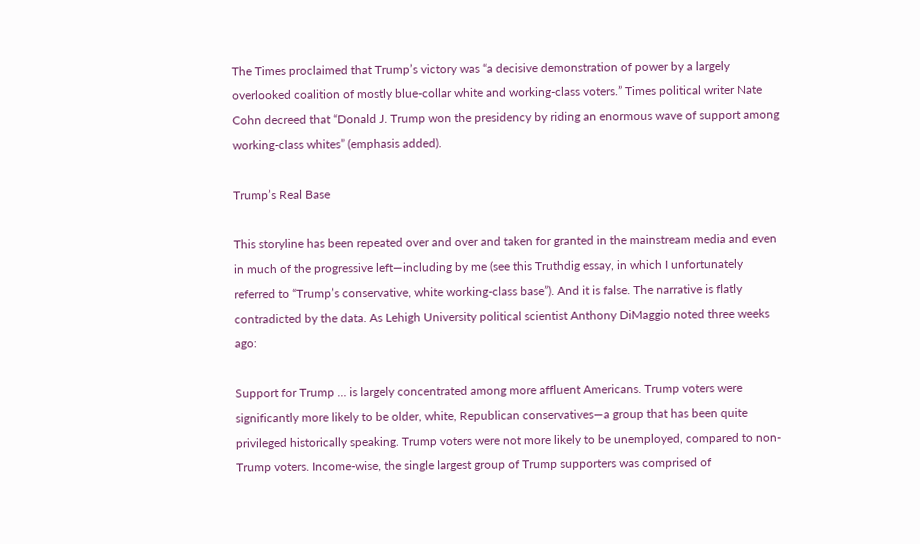The Times proclaimed that Trump’s victory was “a decisive demonstration of power by a largely overlooked coalition of mostly blue-collar white and working-class voters.” Times political writer Nate Cohn decreed that “Donald J. Trump won the presidency by riding an enormous wave of support among working-class whites” (emphasis added).

Trump’s Real Base

This storyline has been repeated over and over and taken for granted in the mainstream media and even in much of the progressive left—including by me (see this Truthdig essay, in which I unfortunately referred to “Trump’s conservative, white working-class base”). And it is false. The narrative is flatly contradicted by the data. As Lehigh University political scientist Anthony DiMaggio noted three weeks ago:

Support for Trump … is largely concentrated among more affluent Americans. Trump voters were significantly more likely to be older, white, Republican conservatives—a group that has been quite privileged historically speaking. Trump voters were not more likely to be unemployed, compared to non-Trump voters. Income-wise, the single largest group of Trump supporters was comprised of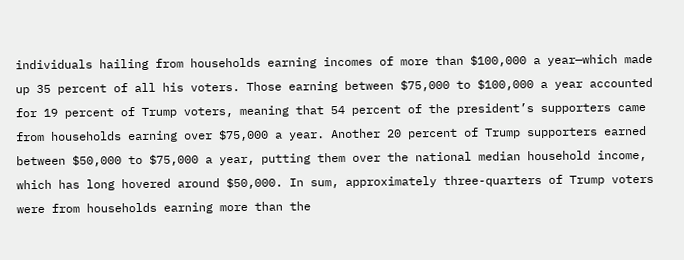individuals hailing from households earning incomes of more than $100,000 a year—which made up 35 percent of all his voters. Those earning between $75,000 to $100,000 a year accounted for 19 percent of Trump voters, meaning that 54 percent of the president’s supporters came from households earning over $75,000 a year. Another 20 percent of Trump supporters earned between $50,000 to $75,000 a year, putting them over the national median household income, which has long hovered around $50,000. In sum, approximately three-quarters of Trump voters were from households earning more than the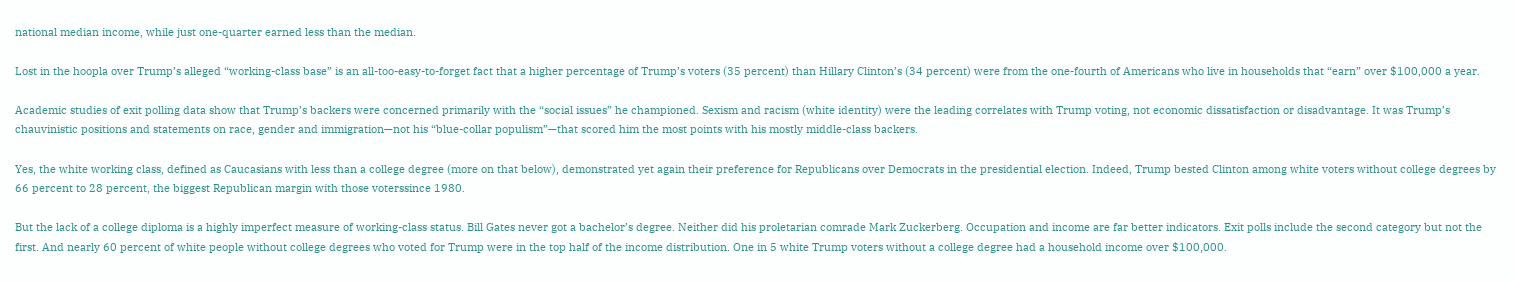national median income, while just one-quarter earned less than the median.

Lost in the hoopla over Trump’s alleged “working-class base” is an all-too-easy-to-forget fact that a higher percentage of Trump’s voters (35 percent) than Hillary Clinton’s (34 percent) were from the one-fourth of Americans who live in households that “earn” over $100,000 a year.

Academic studies of exit polling data show that Trump’s backers were concerned primarily with the “social issues” he championed. Sexism and racism (white identity) were the leading correlates with Trump voting, not economic dissatisfaction or disadvantage. It was Trump’s chauvinistic positions and statements on race, gender and immigration—not his “blue-collar populism”—that scored him the most points with his mostly middle-class backers.

Yes, the white working class, defined as Caucasians with less than a college degree (more on that below), demonstrated yet again their preference for Republicans over Democrats in the presidential election. Indeed, Trump bested Clinton among white voters without college degrees by 66 percent to 28 percent, the biggest Republican margin with those voterssince 1980.

But the lack of a college diploma is a highly imperfect measure of working-class status. Bill Gates never got a bachelor’s degree. Neither did his proletarian comrade Mark Zuckerberg. Occupation and income are far better indicators. Exit polls include the second category but not the first. And nearly 60 percent of white people without college degrees who voted for Trump were in the top half of the income distribution. One in 5 white Trump voters without a college degree had a household income over $100,000.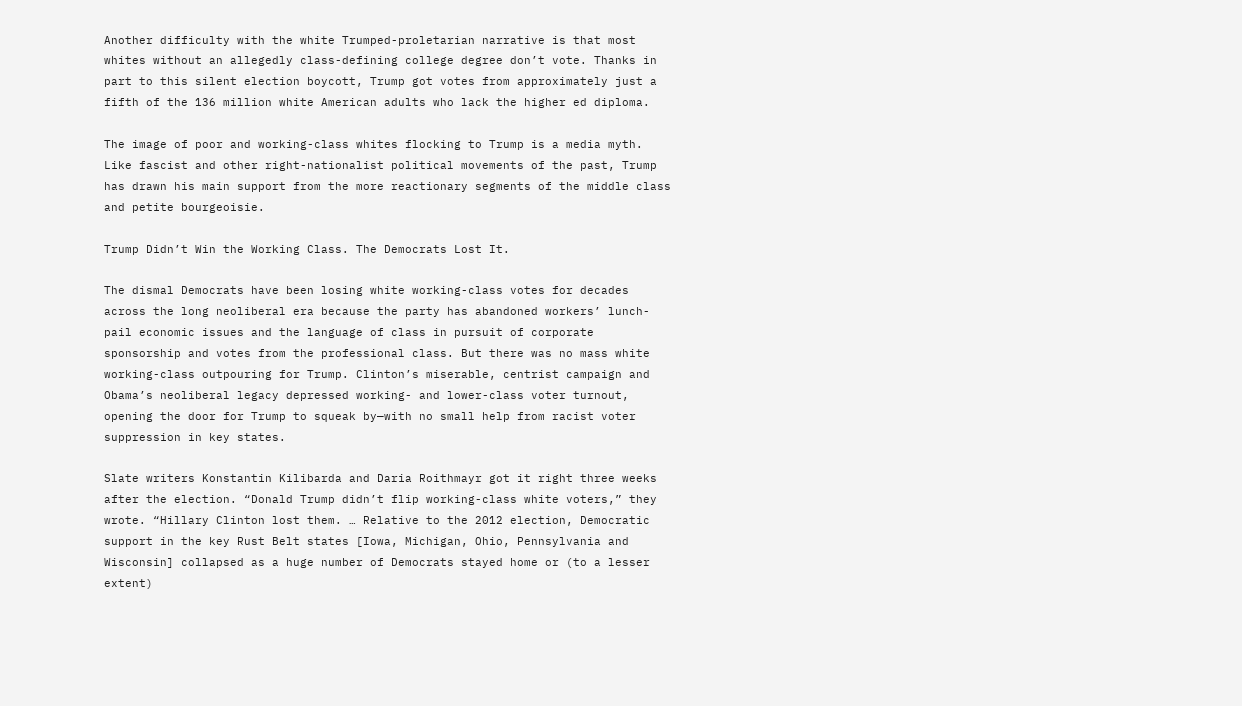Another difficulty with the white Trumped-proletarian narrative is that most whites without an allegedly class-defining college degree don’t vote. Thanks in part to this silent election boycott, Trump got votes from approximately just a fifth of the 136 million white American adults who lack the higher ed diploma.

The image of poor and working-class whites flocking to Trump is a media myth. Like fascist and other right-nationalist political movements of the past, Trump has drawn his main support from the more reactionary segments of the middle class and petite bourgeoisie.

Trump Didn’t Win the Working Class. The Democrats Lost It.

The dismal Democrats have been losing white working-class votes for decades across the long neoliberal era because the party has abandoned workers’ lunch-pail economic issues and the language of class in pursuit of corporate sponsorship and votes from the professional class. But there was no mass white working-class outpouring for Trump. Clinton’s miserable, centrist campaign and Obama’s neoliberal legacy depressed working- and lower-class voter turnout, opening the door for Trump to squeak by—with no small help from racist voter suppression in key states.

Slate writers Konstantin Kilibarda and Daria Roithmayr got it right three weeks after the election. “Donald Trump didn’t flip working-class white voters,” they wrote. “Hillary Clinton lost them. … Relative to the 2012 election, Democratic support in the key Rust Belt states [Iowa, Michigan, Ohio, Pennsylvania and Wisconsin] collapsed as a huge number of Democrats stayed home or (to a lesser extent)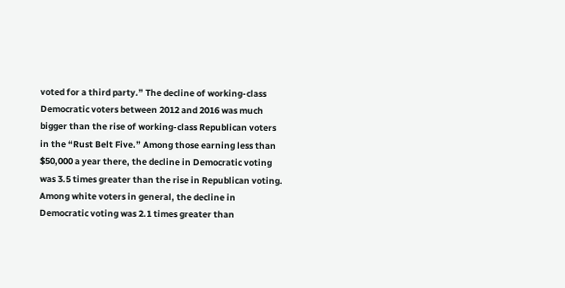voted for a third party.” The decline of working-class Democratic voters between 2012 and 2016 was much bigger than the rise of working-class Republican voters in the “Rust Belt Five.” Among those earning less than $50,000 a year there, the decline in Democratic voting was 3.5 times greater than the rise in Republican voting. Among white voters in general, the decline in Democratic voting was 2.1 times greater than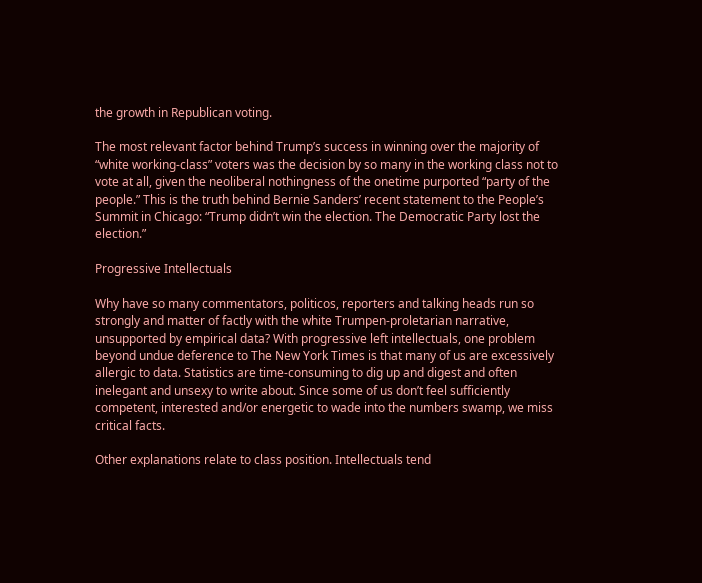the growth in Republican voting.

The most relevant factor behind Trump’s success in winning over the majority of “white working-class” voters was the decision by so many in the working class not to vote at all, given the neoliberal nothingness of the onetime purported “party of the people.” This is the truth behind Bernie Sanders’ recent statement to the People’s Summit in Chicago: “Trump didn’t win the election. The Democratic Party lost the election.”

Progressive Intellectuals

Why have so many commentators, politicos, reporters and talking heads run so strongly and matter of factly with the white Trumpen-proletarian narrative, unsupported by empirical data? With progressive left intellectuals, one problem beyond undue deference to The New York Times is that many of us are excessively allergic to data. Statistics are time-consuming to dig up and digest and often inelegant and unsexy to write about. Since some of us don’t feel sufficiently competent, interested and/or energetic to wade into the numbers swamp, we miss critical facts.

Other explanations relate to class position. Intellectuals tend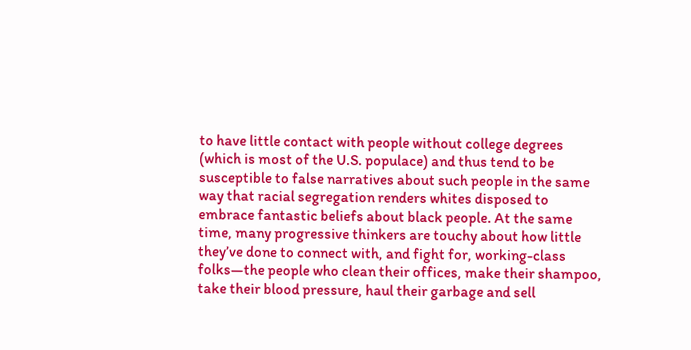to have little contact with people without college degrees (which is most of the U.S. populace) and thus tend to be susceptible to false narratives about such people in the same way that racial segregation renders whites disposed to embrace fantastic beliefs about black people. At the same time, many progressive thinkers are touchy about how little they’ve done to connect with, and fight for, working-class folks—the people who clean their offices, make their shampoo, take their blood pressure, haul their garbage and sell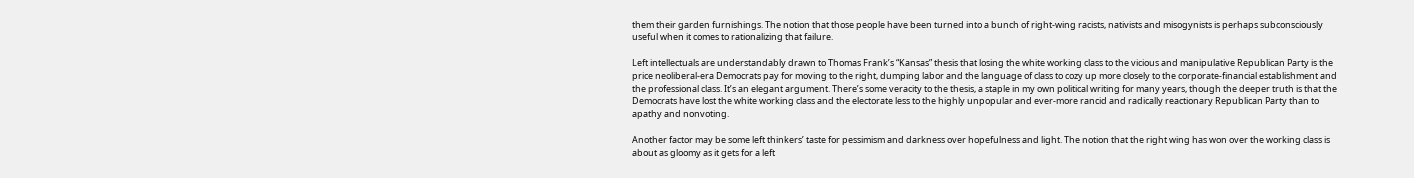them their garden furnishings. The notion that those people have been turned into a bunch of right-wing racists, nativists and misogynists is perhaps subconsciously useful when it comes to rationalizing that failure.

Left intellectuals are understandably drawn to Thomas Frank’s “Kansas” thesis that losing the white working class to the vicious and manipulative Republican Party is the price neoliberal-era Democrats pay for moving to the right, dumping labor and the language of class to cozy up more closely to the corporate-financial establishment and the professional class. It’s an elegant argument. There’s some veracity to the thesis, a staple in my own political writing for many years, though the deeper truth is that the Democrats have lost the white working class and the electorate less to the highly unpopular and ever-more rancid and radically reactionary Republican Party than to apathy and nonvoting.

Another factor may be some left thinkers’ taste for pessimism and darkness over hopefulness and light. The notion that the right wing has won over the working class is about as gloomy as it gets for a left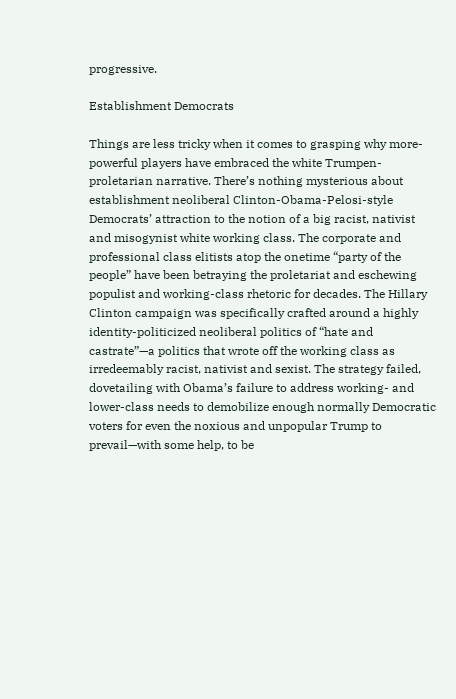progressive.

Establishment Democrats

Things are less tricky when it comes to grasping why more-powerful players have embraced the white Trumpen-proletarian narrative. There’s nothing mysterious about establishment neoliberal Clinton-Obama-Pelosi-style Democrats’ attraction to the notion of a big racist, nativist and misogynist white working class. The corporate and professional class elitists atop the onetime “party of the people” have been betraying the proletariat and eschewing populist and working-class rhetoric for decades. The Hillary Clinton campaign was specifically crafted around a highly identity-politicized neoliberal politics of “hate and castrate”—a politics that wrote off the working class as irredeemably racist, nativist and sexist. The strategy failed, dovetailing with Obama’s failure to address working- and lower-class needs to demobilize enough normally Democratic voters for even the noxious and unpopular Trump to prevail—with some help, to be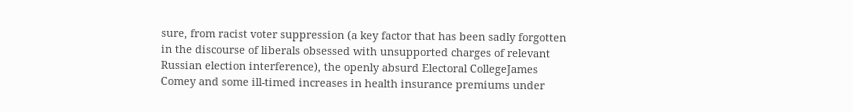sure, from racist voter suppression (a key factor that has been sadly forgotten in the discourse of liberals obsessed with unsupported charges of relevant Russian election interference), the openly absurd Electoral CollegeJames Comey and some ill-timed increases in health insurance premiums under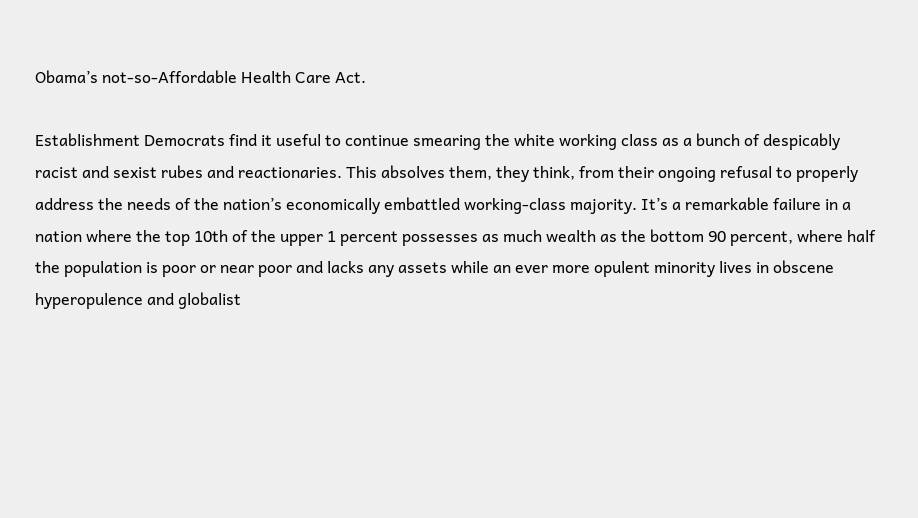Obama’s not-so-Affordable Health Care Act.

Establishment Democrats find it useful to continue smearing the white working class as a bunch of despicably racist and sexist rubes and reactionaries. This absolves them, they think, from their ongoing refusal to properly address the needs of the nation’s economically embattled working-class majority. It’s a remarkable failure in a nation where the top 10th of the upper 1 percent possesses as much wealth as the bottom 90 percent, where half the population is poor or near poor and lacks any assets while an ever more opulent minority lives in obscene hyperopulence and globalist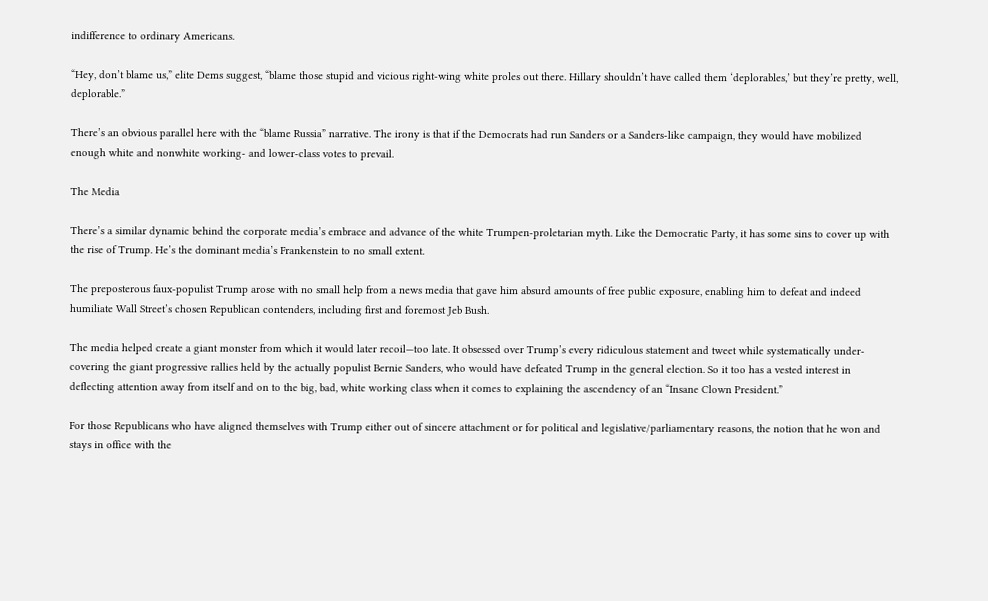indifference to ordinary Americans.

“Hey, don’t blame us,” elite Dems suggest, “blame those stupid and vicious right-wing white proles out there. Hillary shouldn’t have called them ‘deplorables,’ but they’re pretty, well, deplorable.”

There’s an obvious parallel here with the “blame Russia” narrative. The irony is that if the Democrats had run Sanders or a Sanders-like campaign, they would have mobilized enough white and nonwhite working- and lower-class votes to prevail.

The Media

There’s a similar dynamic behind the corporate media’s embrace and advance of the white Trumpen-proletarian myth. Like the Democratic Party, it has some sins to cover up with the rise of Trump. He’s the dominant media’s Frankenstein to no small extent.

The preposterous faux-populist Trump arose with no small help from a news media that gave him absurd amounts of free public exposure, enabling him to defeat and indeed humiliate Wall Street’s chosen Republican contenders, including first and foremost Jeb Bush.

The media helped create a giant monster from which it would later recoil—too late. It obsessed over Trump’s every ridiculous statement and tweet while systematically under-covering the giant progressive rallies held by the actually populist Bernie Sanders, who would have defeated Trump in the general election. So it too has a vested interest in deflecting attention away from itself and on to the big, bad, white working class when it comes to explaining the ascendency of an “Insane Clown President.”

For those Republicans who have aligned themselves with Trump either out of sincere attachment or for political and legislative/parliamentary reasons, the notion that he won and stays in office with the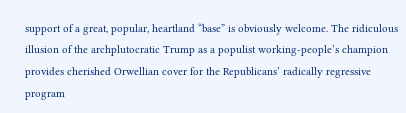support of a great, popular, heartland “base” is obviously welcome. The ridiculous illusion of the archplutocratic Trump as a populist working-people’s champion provides cherished Orwellian cover for the Republicans’ radically regressive program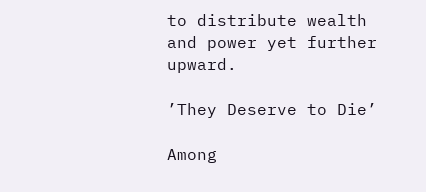to distribute wealth and power yet further upward.

’They Deserve to Die’

Among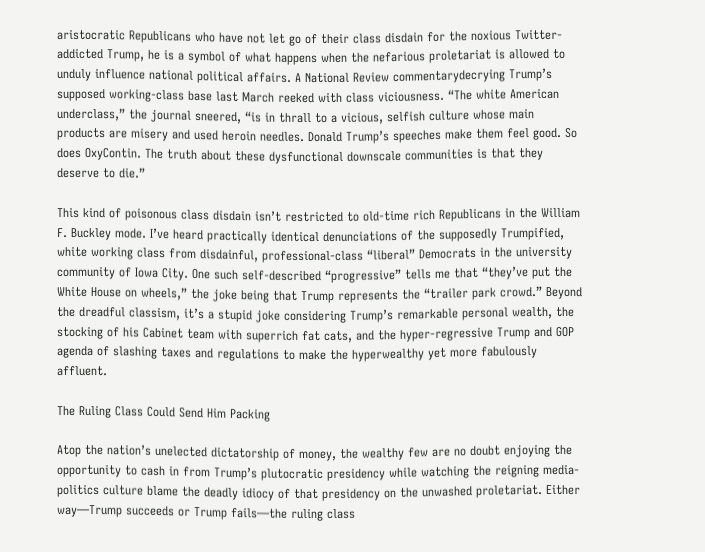aristocratic Republicans who have not let go of their class disdain for the noxious Twitter-addicted Trump, he is a symbol of what happens when the nefarious proletariat is allowed to unduly influence national political affairs. A National Review commentarydecrying Trump’s supposed working-class base last March reeked with class viciousness. “The white American underclass,” the journal sneered, “is in thrall to a vicious, selfish culture whose main products are misery and used heroin needles. Donald Trump’s speeches make them feel good. So does OxyContin. The truth about these dysfunctional downscale communities is that they deserve to die.”

This kind of poisonous class disdain isn’t restricted to old-time rich Republicans in the William F. Buckley mode. I’ve heard practically identical denunciations of the supposedly Trumpified, white working class from disdainful, professional-class “liberal” Democrats in the university community of Iowa City. One such self-described “progressive” tells me that “they’ve put the White House on wheels,” the joke being that Trump represents the “trailer park crowd.” Beyond the dreadful classism, it’s a stupid joke considering Trump’s remarkable personal wealth, the stocking of his Cabinet team with superrich fat cats, and the hyper-regressive Trump and GOP agenda of slashing taxes and regulations to make the hyperwealthy yet more fabulously affluent.

The Ruling Class Could Send Him Packing

Atop the nation’s unelected dictatorship of money, the wealthy few are no doubt enjoying the opportunity to cash in from Trump’s plutocratic presidency while watching the reigning media-politics culture blame the deadly idiocy of that presidency on the unwashed proletariat. Either way—Trump succeeds or Trump fails—the ruling class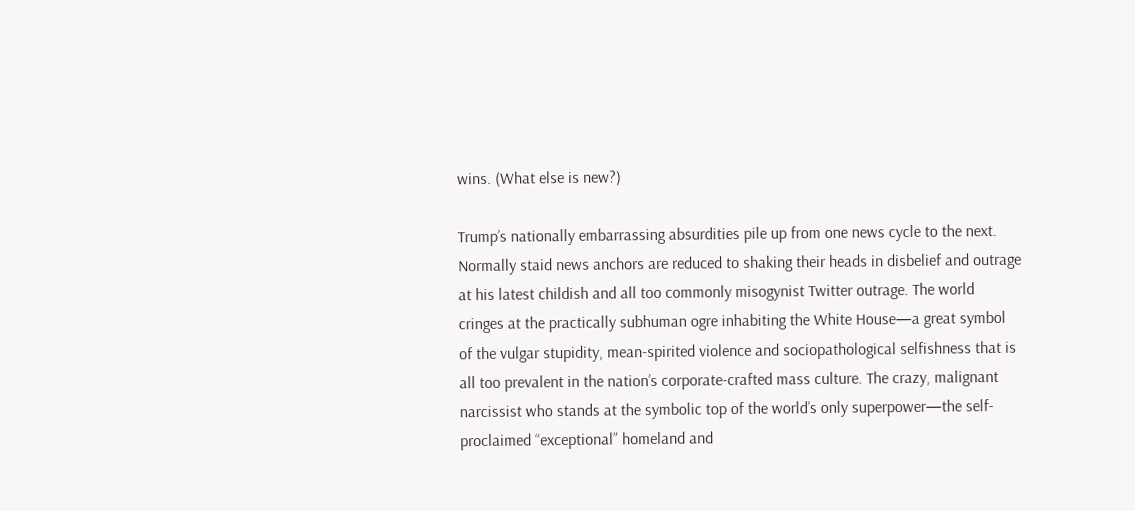wins. (What else is new?)

Trump’s nationally embarrassing absurdities pile up from one news cycle to the next. Normally staid news anchors are reduced to shaking their heads in disbelief and outrage at his latest childish and all too commonly misogynist Twitter outrage. The world cringes at the practically subhuman ogre inhabiting the White House—a great symbol of the vulgar stupidity, mean-spirited violence and sociopathological selfishness that is all too prevalent in the nation’s corporate-crafted mass culture. The crazy, malignant narcissist who stands at the symbolic top of the world’s only superpower—the self-proclaimed “exceptional” homeland and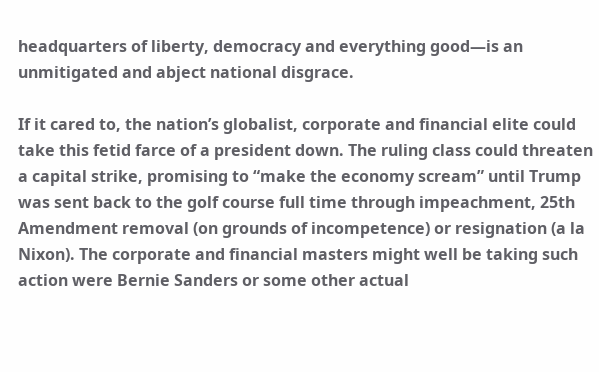headquarters of liberty, democracy and everything good—is an unmitigated and abject national disgrace.

If it cared to, the nation’s globalist, corporate and financial elite could take this fetid farce of a president down. The ruling class could threaten a capital strike, promising to “make the economy scream” until Trump was sent back to the golf course full time through impeachment, 25th Amendment removal (on grounds of incompetence) or resignation (a la Nixon). The corporate and financial masters might well be taking such action were Bernie Sanders or some other actual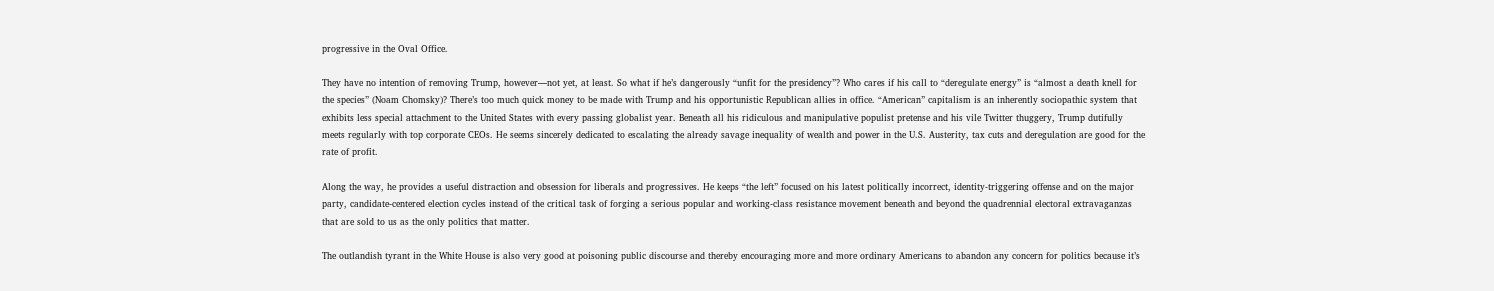progressive in the Oval Office.

They have no intention of removing Trump, however—not yet, at least. So what if he’s dangerously “unfit for the presidency”? Who cares if his call to “deregulate energy” is “almost a death knell for the species” (Noam Chomsky)? There’s too much quick money to be made with Trump and his opportunistic Republican allies in office. “American” capitalism is an inherently sociopathic system that exhibits less special attachment to the United States with every passing globalist year. Beneath all his ridiculous and manipulative populist pretense and his vile Twitter thuggery, Trump dutifully meets regularly with top corporate CEOs. He seems sincerely dedicated to escalating the already savage inequality of wealth and power in the U.S. Austerity, tax cuts and deregulation are good for the rate of profit.

Along the way, he provides a useful distraction and obsession for liberals and progressives. He keeps “the left” focused on his latest politically incorrect, identity-triggering offense and on the major party, candidate-centered election cycles instead of the critical task of forging a serious popular and working-class resistance movement beneath and beyond the quadrennial electoral extravaganzas that are sold to us as the only politics that matter.

The outlandish tyrant in the White House is also very good at poisoning public discourse and thereby encouraging more and more ordinary Americans to abandon any concern for politics because it’s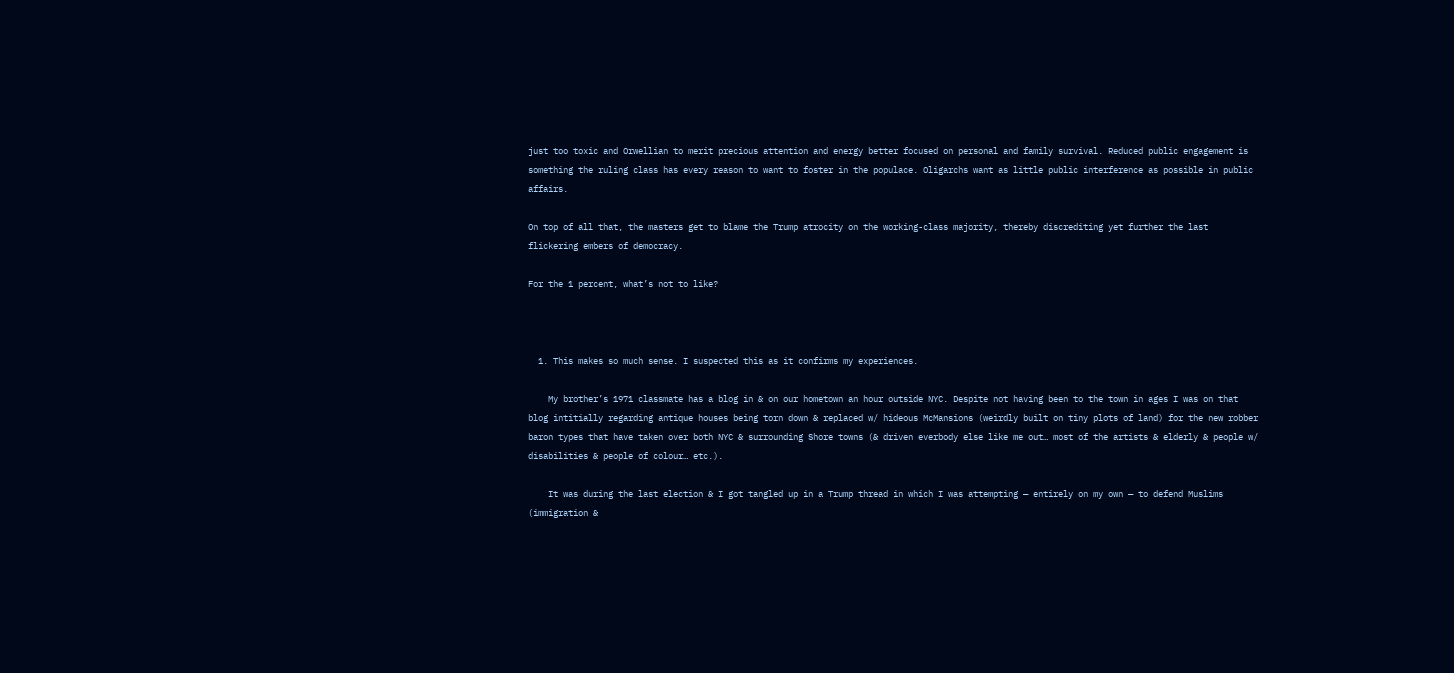just too toxic and Orwellian to merit precious attention and energy better focused on personal and family survival. Reduced public engagement is something the ruling class has every reason to want to foster in the populace. Oligarchs want as little public interference as possible in public affairs.

On top of all that, the masters get to blame the Trump atrocity on the working-class majority, thereby discrediting yet further the last flickering embers of democracy.

For the 1 percent, what’s not to like?



  1. This makes so much sense. I suspected this as it confirms my experiences.

    My brother’s 1971 classmate has a blog in & on our hometown an hour outside NYC. Despite not having been to the town in ages I was on that blog intitially regarding antique houses being torn down & replaced w/ hideous McMansions (weirdly built on tiny plots of land) for the new robber baron types that have taken over both NYC & surrounding Shore towns (& driven everbody else like me out… most of the artists & elderly & people w/ disabilities & people of colour… etc.).

    It was during the last election & I got tangled up in a Trump thread in which I was attempting — entirely on my own — to defend Muslims (immigration &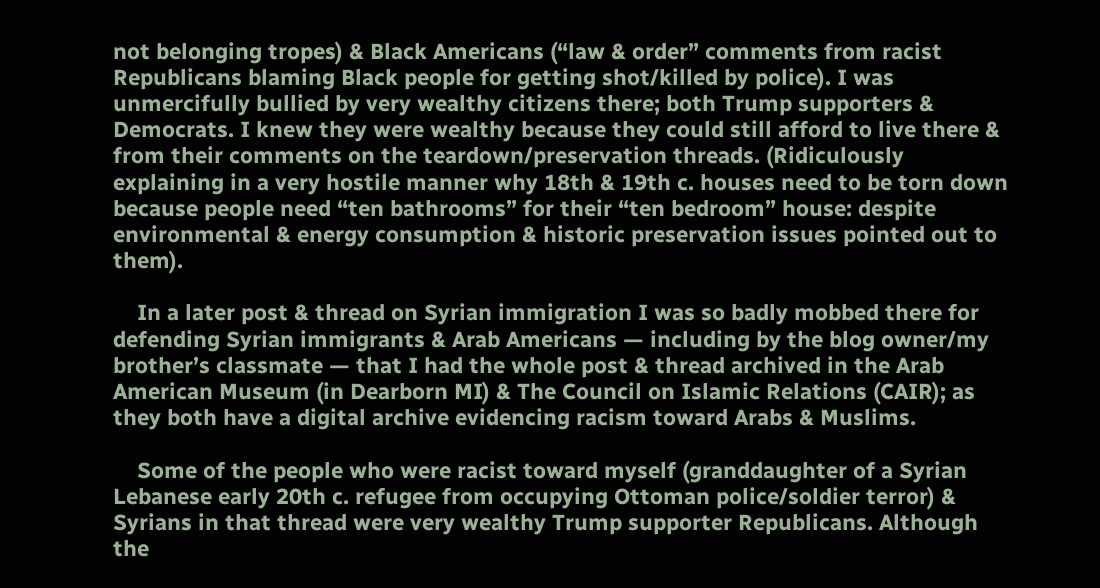not belonging tropes) & Black Americans (“law & order” comments from racist Republicans blaming Black people for getting shot/killed by police). I was unmercifully bullied by very wealthy citizens there; both Trump supporters & Democrats. I knew they were wealthy because they could still afford to live there & from their comments on the teardown/preservation threads. (Ridiculously explaining in a very hostile manner why 18th & 19th c. houses need to be torn down because people need “ten bathrooms” for their “ten bedroom” house: despite environmental & energy consumption & historic preservation issues pointed out to them).

    In a later post & thread on Syrian immigration I was so badly mobbed there for defending Syrian immigrants & Arab Americans — including by the blog owner/my brother’s classmate — that I had the whole post & thread archived in the Arab American Museum (in Dearborn MI) & The Council on Islamic Relations (CAIR); as they both have a digital archive evidencing racism toward Arabs & Muslims.

    Some of the people who were racist toward myself (granddaughter of a Syrian Lebanese early 20th c. refugee from occupying Ottoman police/soldier terror) & Syrians in that thread were very wealthy Trump supporter Republicans. Although the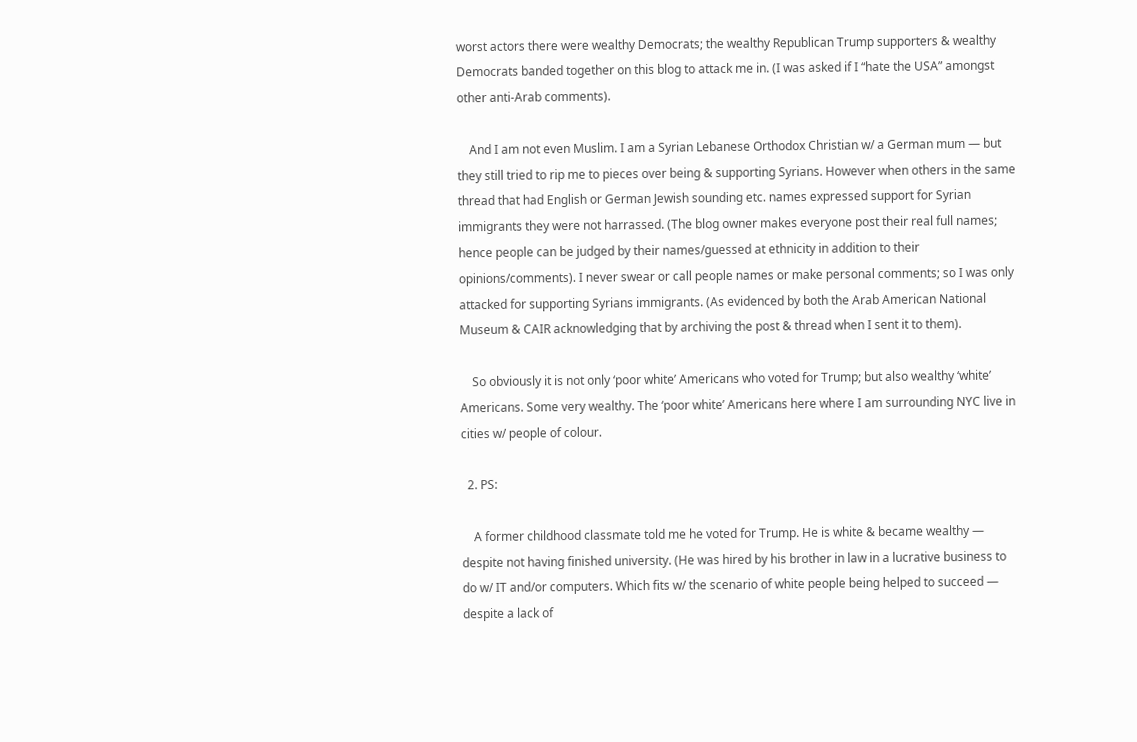worst actors there were wealthy Democrats; the wealthy Republican Trump supporters & wealthy Democrats banded together on this blog to attack me in. (I was asked if I “hate the USA” amongst other anti-Arab comments).

    And I am not even Muslim. I am a Syrian Lebanese Orthodox Christian w/ a German mum — but they still tried to rip me to pieces over being & supporting Syrians. However when others in the same thread that had English or German Jewish sounding etc. names expressed support for Syrian immigrants they were not harrassed. (The blog owner makes everyone post their real full names; hence people can be judged by their names/guessed at ethnicity in addition to their opinions/comments). I never swear or call people names or make personal comments; so I was only attacked for supporting Syrians immigrants. (As evidenced by both the Arab American National Museum & CAIR acknowledging that by archiving the post & thread when I sent it to them).

    So obviously it is not only ‘poor white’ Americans who voted for Trump; but also wealthy ‘white’ Americans. Some very wealthy. The ‘poor white’ Americans here where I am surrounding NYC live in cities w/ people of colour.

  2. PS:

    A former childhood classmate told me he voted for Trump. He is white & became wealthy — despite not having finished university. (He was hired by his brother in law in a lucrative business to do w/ IT and/or computers. Which fits w/ the scenario of white people being helped to succeed — despite a lack of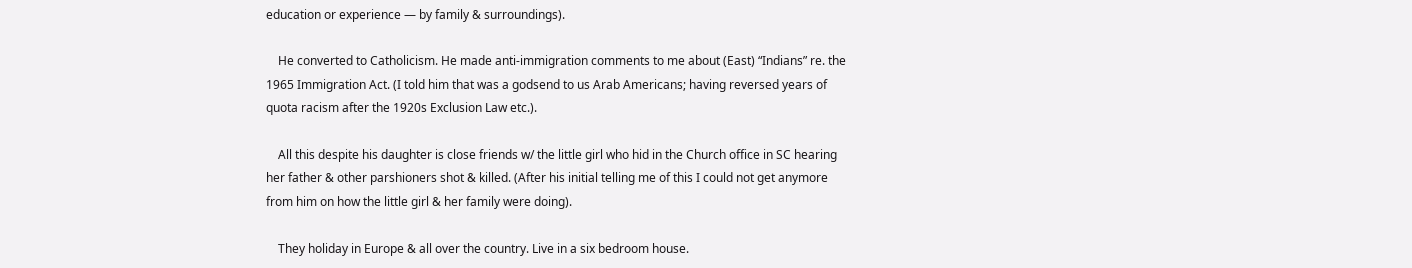education or experience — by family & surroundings).

    He converted to Catholicism. He made anti-immigration comments to me about (East) “Indians” re. the 1965 Immigration Act. (I told him that was a godsend to us Arab Americans; having reversed years of quota racism after the 1920s Exclusion Law etc.).

    All this despite his daughter is close friends w/ the little girl who hid in the Church office in SC hearing her father & other parshioners shot & killed. (After his initial telling me of this I could not get anymore from him on how the little girl & her family were doing).

    They holiday in Europe & all over the country. Live in a six bedroom house.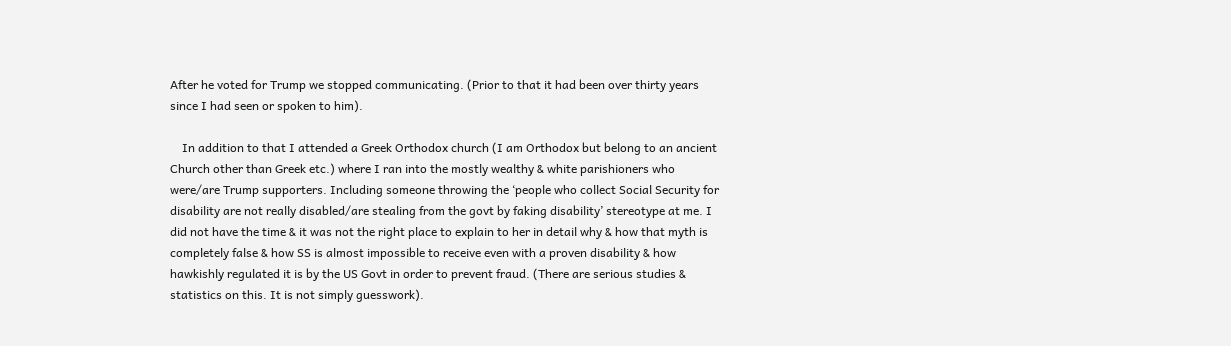After he voted for Trump we stopped communicating. (Prior to that it had been over thirty years since I had seen or spoken to him).

    In addition to that I attended a Greek Orthodox church (I am Orthodox but belong to an ancient Church other than Greek etc.) where I ran into the mostly wealthy & white parishioners who were/are Trump supporters. Including someone throwing the ‘people who collect Social Security for disability are not really disabled/are stealing from the govt by faking disability’ stereotype at me. I did not have the time & it was not the right place to explain to her in detail why & how that myth is completely false & how SS is almost impossible to receive even with a proven disability & how hawkishly regulated it is by the US Govt in order to prevent fraud. (There are serious studies & statistics on this. It is not simply guesswork).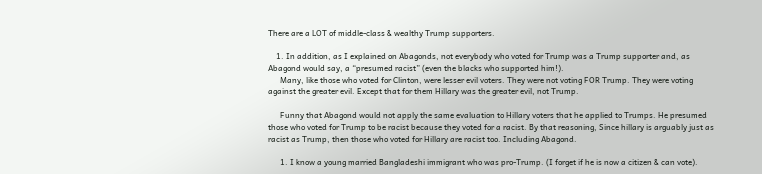There are a LOT of middle-class & wealthy Trump supporters.

    1. In addition, as I explained on Abagonds, not everybody who voted for Trump was a Trump supporter and, as Abagond would say, a “presumed racist” (even the blacks who supported him!).
      Many, like those who voted for Clinton, were lesser evil voters. They were not voting FOR Trump. They were voting against the greater evil. Except that for them Hillary was the greater evil, not Trump.

      Funny that Abagond would not apply the same evaluation to Hillary voters that he applied to Trumps. He presumed those who voted for Trump to be racist because they voted for a racist. By that reasoning, Since hillary is arguably just as racist as Trump, then those who voted for Hillary are racist too. Including Abagond.

      1. I know a young married Bangladeshi immigrant who was pro-Trump. (I forget if he is now a citizen & can vote).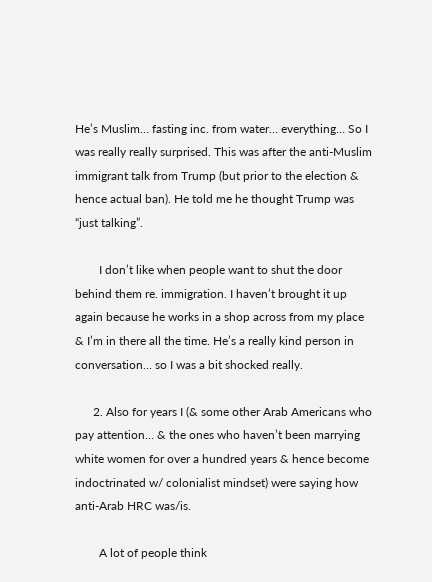He’s Muslim… fasting inc. from water… everything… So I was really really surprised. This was after the anti-Muslim immigrant talk from Trump (but prior to the election & hence actual ban). He told me he thought Trump was “just talking”.

        I don’t like when people want to shut the door behind them re. immigration. I haven’t brought it up again because he works in a shop across from my place & I’m in there all the time. He’s a really kind person in conversation… so I was a bit shocked really.

      2. Also for years I (& some other Arab Americans who pay attention… & the ones who haven’t been marrying white women for over a hundred years & hence become indoctrinated w/ colonialist mindset) were saying how anti-Arab HRC was/is.

        A lot of people think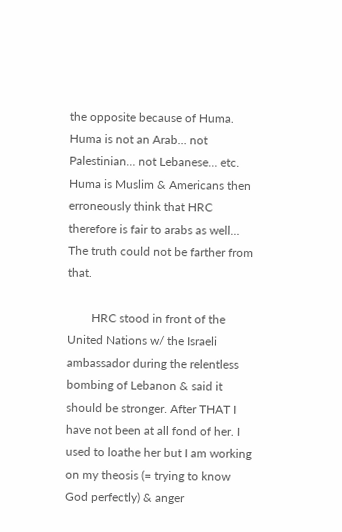the opposite because of Huma. Huma is not an Arab… not Palestinian… not Lebanese… etc. Huma is Muslim & Americans then erroneously think that HRC therefore is fair to arabs as well… The truth could not be farther from that.

        HRC stood in front of the United Nations w/ the Israeli ambassador during the relentless bombing of Lebanon & said it should be stronger. After THAT I have not been at all fond of her. I used to loathe her but I am working on my theosis (= trying to know God perfectly) & anger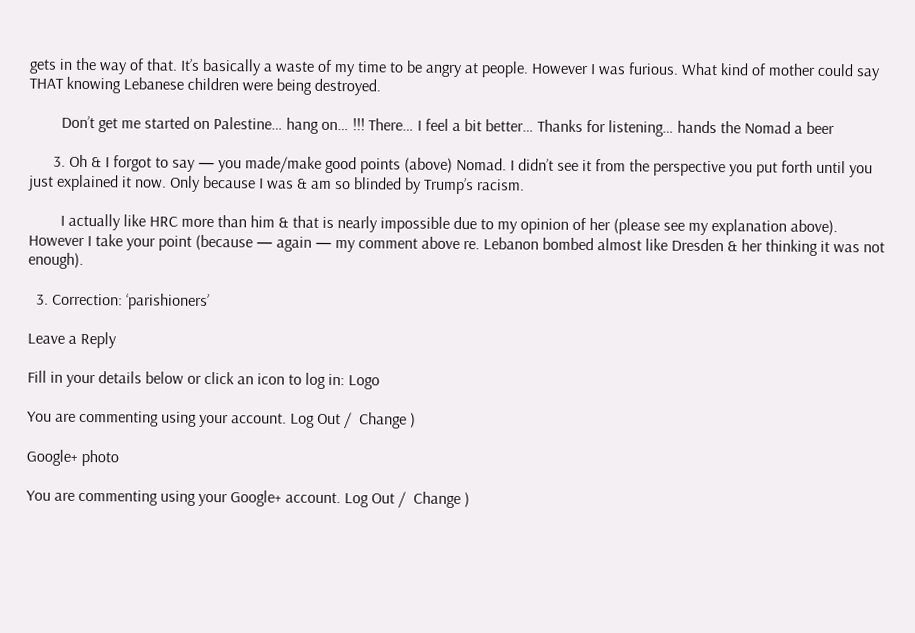gets in the way of that. It’s basically a waste of my time to be angry at people. However I was furious. What kind of mother could say THAT knowing Lebanese children were being destroyed.

        Don’t get me started on Palestine… hang on… !!! There… I feel a bit better… Thanks for listening… hands the Nomad a beer

      3. Oh & I forgot to say — you made/make good points (above) Nomad. I didn’t see it from the perspective you put forth until you just explained it now. Only because I was & am so blinded by Trump’s racism.

        I actually like HRC more than him & that is nearly impossible due to my opinion of her (please see my explanation above). However I take your point (because — again — my comment above re. Lebanon bombed almost like Dresden & her thinking it was not enough).

  3. Correction: ‘parishioners’

Leave a Reply

Fill in your details below or click an icon to log in: Logo

You are commenting using your account. Log Out /  Change )

Google+ photo

You are commenting using your Google+ account. Log Out /  Change )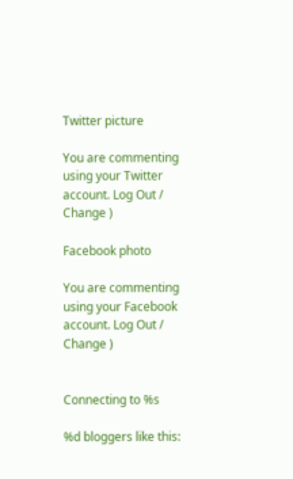Twitter picture

You are commenting using your Twitter account. Log Out /  Change )

Facebook photo

You are commenting using your Facebook account. Log Out /  Change )


Connecting to %s

%d bloggers like this: